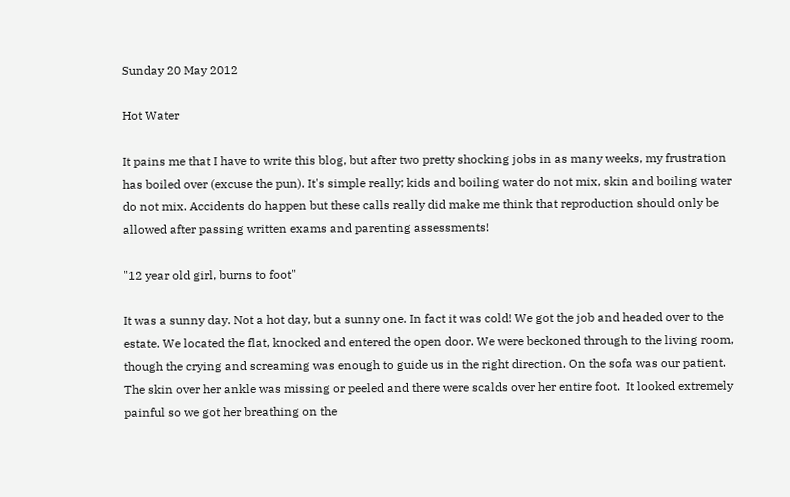Sunday 20 May 2012

Hot Water

It pains me that I have to write this blog, but after two pretty shocking jobs in as many weeks, my frustration has boiled over (excuse the pun). It's simple really; kids and boiling water do not mix, skin and boiling water do not mix. Accidents do happen but these calls really did make me think that reproduction should only be allowed after passing written exams and parenting assessments!

"12 year old girl, burns to foot"

It was a sunny day. Not a hot day, but a sunny one. In fact it was cold! We got the job and headed over to the estate. We located the flat, knocked and entered the open door. We were beckoned through to the living room, though the crying and screaming was enough to guide us in the right direction. On the sofa was our patient. The skin over her ankle was missing or peeled and there were scalds over her entire foot.  It looked extremely painful so we got her breathing on the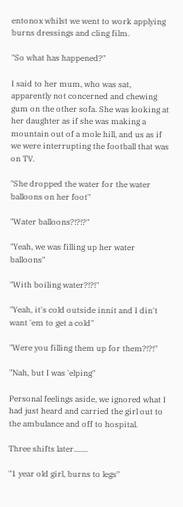entonox whilst we went to work applying burns dressings and cling film.

"So what has happened?"

I said to her mum, who was sat, apparently not concerned and chewing gum on the other sofa. She was looking at her daughter as if she was making a mountain out of a mole hill, and us as if we were interrupting the football that was on TV.

"She dropped the water for the water balloons on her foot"

"Water balloons?!?!?"

"Yeah, we was filling up her water balloons"

"With boiling water?!?!"

"Yeah, it's cold outside innit and I din't want 'em to get a cold"

"Were you filling them up for them?!?!"

"Nah, but I was 'elping"

Personal feelings aside, we ignored what I had just heard and carried the girl out to the ambulance and off to hospital.

Three shifts later.......

"1 year old girl, burns to legs"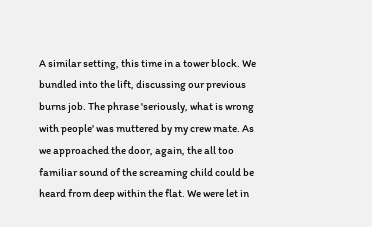A similar setting, this time in a tower block. We bundled into the lift, discussing our previous burns job. The phrase 'seriously, what is wrong with people' was muttered by my crew mate. As we approached the door, again, the all too familiar sound of the screaming child could be heard from deep within the flat. We were let in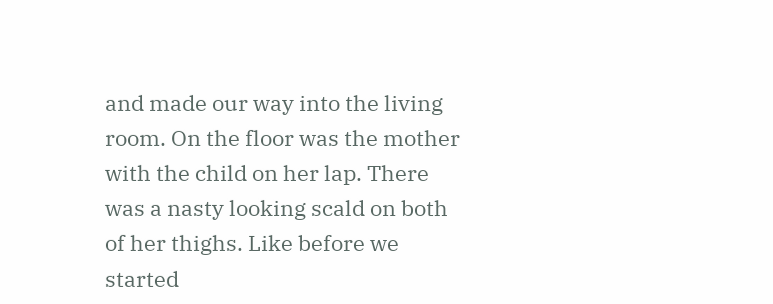and made our way into the living room. On the floor was the mother with the child on her lap. There was a nasty looking scald on both of her thighs. Like before we started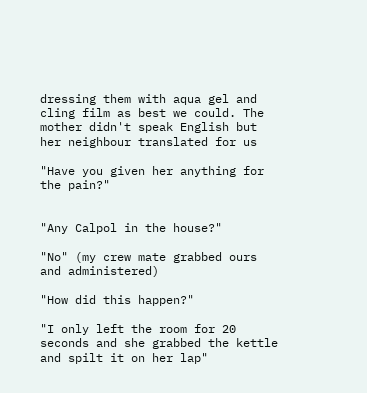dressing them with aqua gel and cling film as best we could. The mother didn't speak English but her neighbour translated for us

"Have you given her anything for the pain?"


"Any Calpol in the house?"

"No" (my crew mate grabbed ours and administered)

"How did this happen?"

"I only left the room for 20 seconds and she grabbed the kettle and spilt it on her lap"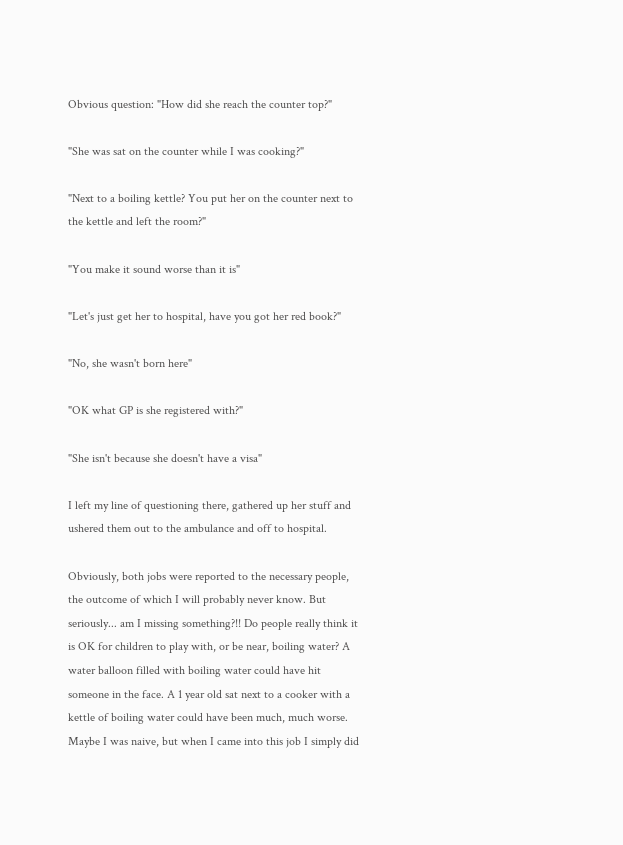Obvious question: "How did she reach the counter top?"

"She was sat on the counter while I was cooking?"

"Next to a boiling kettle? You put her on the counter next to the kettle and left the room?"

"You make it sound worse than it is"

"Let's just get her to hospital, have you got her red book?"

"No, she wasn't born here"

"OK what GP is she registered with?"

"She isn't because she doesn't have a visa"

I left my line of questioning there, gathered up her stuff and ushered them out to the ambulance and off to hospital.

Obviously, both jobs were reported to the necessary people, the outcome of which I will probably never know. But seriously... am I missing something?!! Do people really think it is OK for children to play with, or be near, boiling water? A water balloon filled with boiling water could have hit someone in the face. A 1 year old sat next to a cooker with a kettle of boiling water could have been much, much worse. Maybe I was naive, but when I came into this job I simply did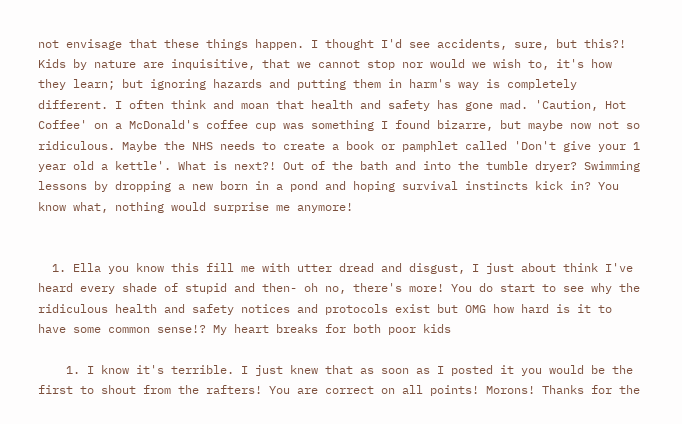not envisage that these things happen. I thought I'd see accidents, sure, but this?! Kids by nature are inquisitive, that we cannot stop nor would we wish to, it's how they learn; but ignoring hazards and putting them in harm's way is completely different. I often think and moan that health and safety has gone mad. 'Caution, Hot Coffee' on a McDonald's coffee cup was something I found bizarre, but maybe now not so ridiculous. Maybe the NHS needs to create a book or pamphlet called 'Don't give your 1 year old a kettle'. What is next?! Out of the bath and into the tumble dryer? Swimming lessons by dropping a new born in a pond and hoping survival instincts kick in? You know what, nothing would surprise me anymore!


  1. Ella you know this fill me with utter dread and disgust, I just about think I've heard every shade of stupid and then- oh no, there's more! You do start to see why the ridiculous health and safety notices and protocols exist but OMG how hard is it to have some common sense!? My heart breaks for both poor kids

    1. I know it's terrible. I just knew that as soon as I posted it you would be the first to shout from the rafters! You are correct on all points! Morons! Thanks for the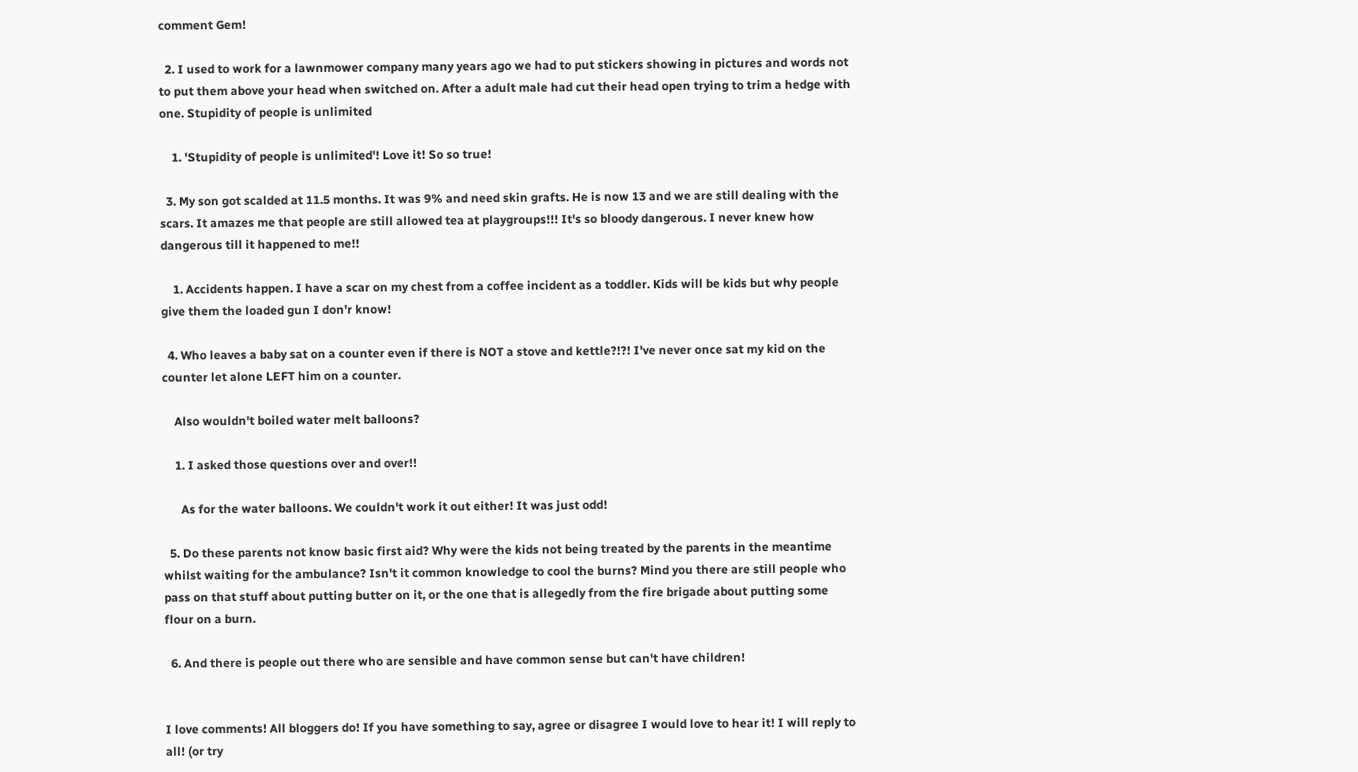comment Gem!

  2. I used to work for a lawnmower company many years ago we had to put stickers showing in pictures and words not to put them above your head when switched on. After a adult male had cut their head open trying to trim a hedge with one. Stupidity of people is unlimited

    1. 'Stupidity of people is unlimited'! Love it! So so true!

  3. My son got scalded at 11.5 months. It was 9% and need skin grafts. He is now 13 and we are still dealing with the scars. It amazes me that people are still allowed tea at playgroups!!! It's so bloody dangerous. I never knew how dangerous till it happened to me!!

    1. Accidents happen. I have a scar on my chest from a coffee incident as a toddler. Kids will be kids but why people give them the loaded gun I don'r know!

  4. Who leaves a baby sat on a counter even if there is NOT a stove and kettle?!?! I've never once sat my kid on the counter let alone LEFT him on a counter.

    Also wouldn't boiled water melt balloons?

    1. I asked those questions over and over!!

      As for the water balloons. We couldn't work it out either! It was just odd!

  5. Do these parents not know basic first aid? Why were the kids not being treated by the parents in the meantime whilst waiting for the ambulance? Isn't it common knowledge to cool the burns? Mind you there are still people who pass on that stuff about putting butter on it, or the one that is allegedly from the fire brigade about putting some flour on a burn.

  6. And there is people out there who are sensible and have common sense but can't have children!


I love comments! All bloggers do! If you have something to say, agree or disagree I would love to hear it! I will reply to all! (or try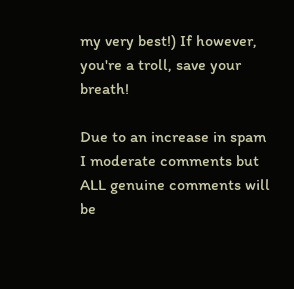my very best!) If however, you're a troll, save your breath!

Due to an increase in spam I moderate comments but ALL genuine comments will be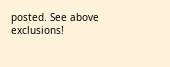posted. See above exclusions!